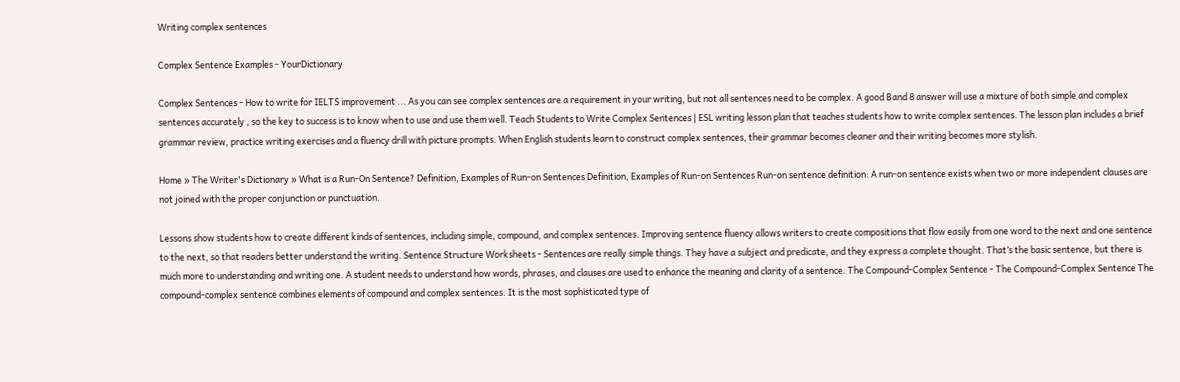Writing complex sentences

Complex Sentence Examples - YourDictionary

Complex Sentences - How to write for IELTS improvement ... As you can see complex sentences are a requirement in your writing, but not all sentences need to be complex. A good Band 8 answer will use a mixture of both simple and complex sentences accurately , so the key to success is to know when to use and use them well. Teach Students to Write Complex Sentences | ESL writing lesson plan that teaches students how to write complex sentences. The lesson plan includes a brief grammar review, practice writing exercises and a fluency drill with picture prompts. When English students learn to construct complex sentences, their grammar becomes cleaner and their writing becomes more stylish.

Home » The Writer's Dictionary » What is a Run-On Sentence? Definition, Examples of Run-on Sentences Definition, Examples of Run-on Sentences Run-on sentence definition: A run-on sentence exists when two or more independent clauses are not joined with the proper conjunction or punctuation.

Lessons show students how to create different kinds of sentences, including simple, compound, and complex sentences. Improving sentence fluency allows writers to create compositions that flow easily from one word to the next and one sentence to the next, so that readers better understand the writing. Sentence Structure Worksheets - Sentences are really simple things. They have a subject and predicate, and they express a complete thought. That’s the basic sentence, but there is much more to understanding and writing one. A student needs to understand how words, phrases, and clauses are used to enhance the meaning and clarity of a sentence. The Compound-Complex Sentence - The Compound-Complex Sentence The compound-complex sentence combines elements of compound and complex sentences. It is the most sophisticated type of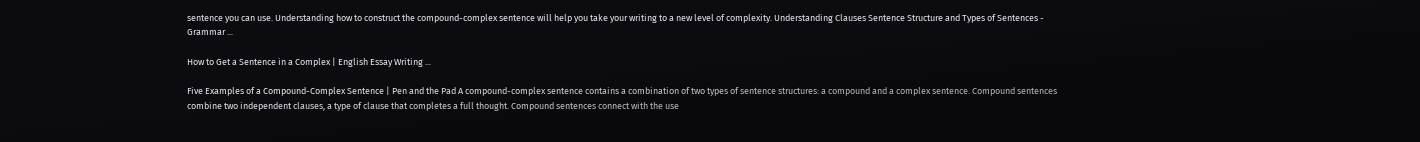sentence you can use. Understanding how to construct the compound-complex sentence will help you take your writing to a new level of complexity. Understanding Clauses Sentence Structure and Types of Sentences - Grammar ...

How to Get a Sentence in a Complex | English Essay Writing ...

Five Examples of a Compound-Complex Sentence | Pen and the Pad A compound-complex sentence contains a combination of two types of sentence structures: a compound and a complex sentence. Compound sentences combine two independent clauses, a type of clause that completes a full thought. Compound sentences connect with the use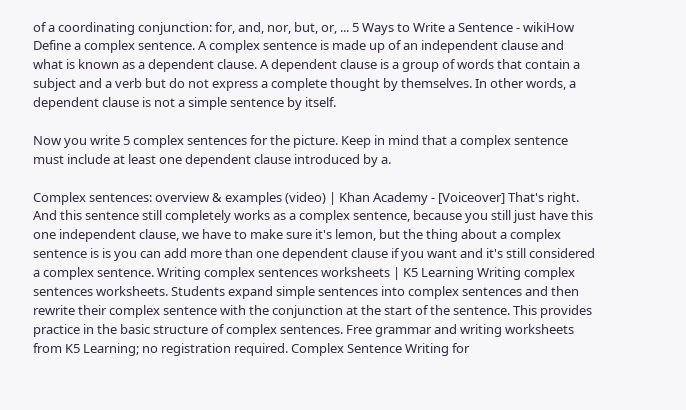of a coordinating conjunction: for, and, nor, but, or, ... 5 Ways to Write a Sentence - wikiHow Define a complex sentence. A complex sentence is made up of an independent clause and what is known as a dependent clause. A dependent clause is a group of words that contain a subject and a verb but do not express a complete thought by themselves. In other words, a dependent clause is not a simple sentence by itself.

Now you write 5 complex sentences for the picture. Keep in mind that a complex sentence must include at least one dependent clause introduced by a.

Complex sentences: overview & examples (video) | Khan Academy - [Voiceover] That's right. And this sentence still completely works as a complex sentence, because you still just have this one independent clause, we have to make sure it's lemon, but the thing about a complex sentence is is you can add more than one dependent clause if you want and it's still considered a complex sentence. Writing complex sentences worksheets | K5 Learning Writing complex sentences worksheets. Students expand simple sentences into complex sentences and then rewrite their complex sentence with the conjunction at the start of the sentence. This provides practice in the basic structure of complex sentences. Free grammar and writing worksheets from K5 Learning; no registration required. Complex Sentence Writing for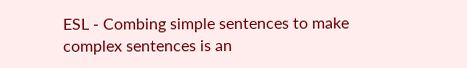ESL - Combing simple sentences to make complex sentences is an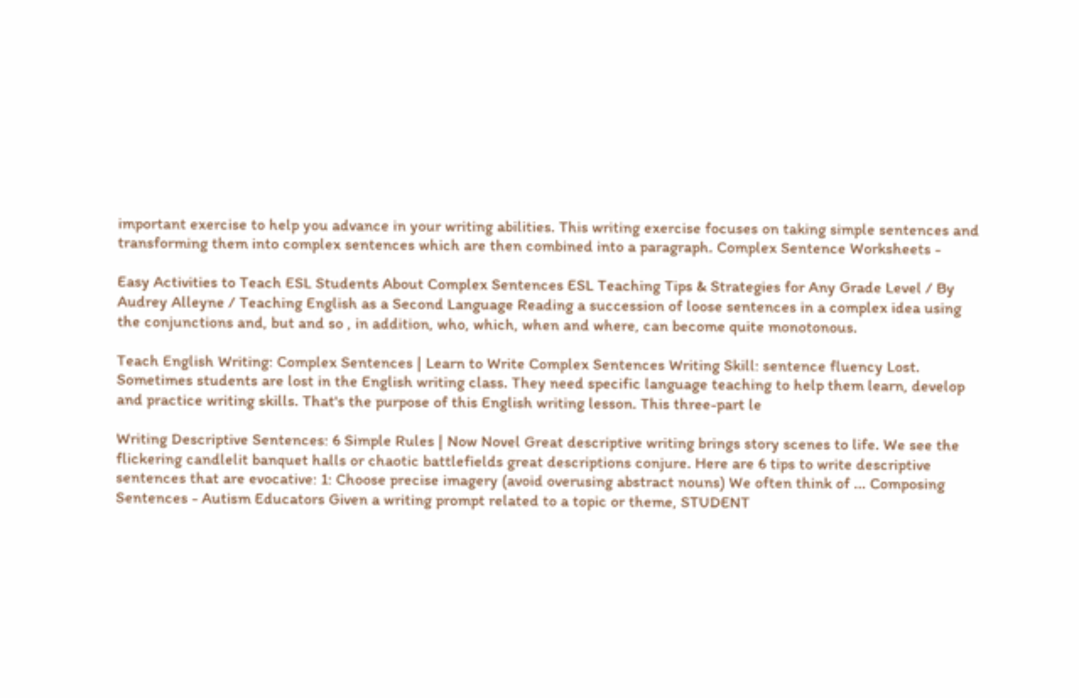important exercise to help you advance in your writing abilities. This writing exercise focuses on taking simple sentences and transforming them into complex sentences which are then combined into a paragraph. Complex Sentence Worksheets -

Easy Activities to Teach ESL Students About Complex Sentences ESL Teaching Tips & Strategies for Any Grade Level / By Audrey Alleyne / Teaching English as a Second Language Reading a succession of loose sentences in a complex idea using the conjunctions and, but and so , in addition, who, which, when and where, can become quite monotonous.

Teach English Writing: Complex Sentences | Learn to Write Complex Sentences Writing Skill: sentence fluency Lost. Sometimes students are lost in the English writing class. They need specific language teaching to help them learn, develop and practice writing skills. That's the purpose of this English writing lesson. This three-part le

Writing Descriptive Sentences: 6 Simple Rules | Now Novel Great descriptive writing brings story scenes to life. We see the flickering candlelit banquet halls or chaotic battlefields great descriptions conjure. Here are 6 tips to write descriptive sentences that are evocative: 1: Choose precise imagery (avoid overusing abstract nouns) We often think of ... Composing Sentences - Autism Educators Given a writing prompt related to a topic or theme, STUDENT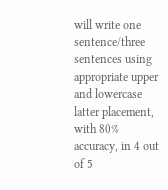will write one sentence/three sentences using appropriate upper and lowercase latter placement, with 80% accuracy, in 4 out of 5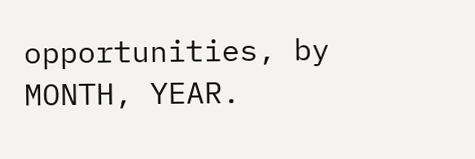opportunities, by MONTH, YEAR.